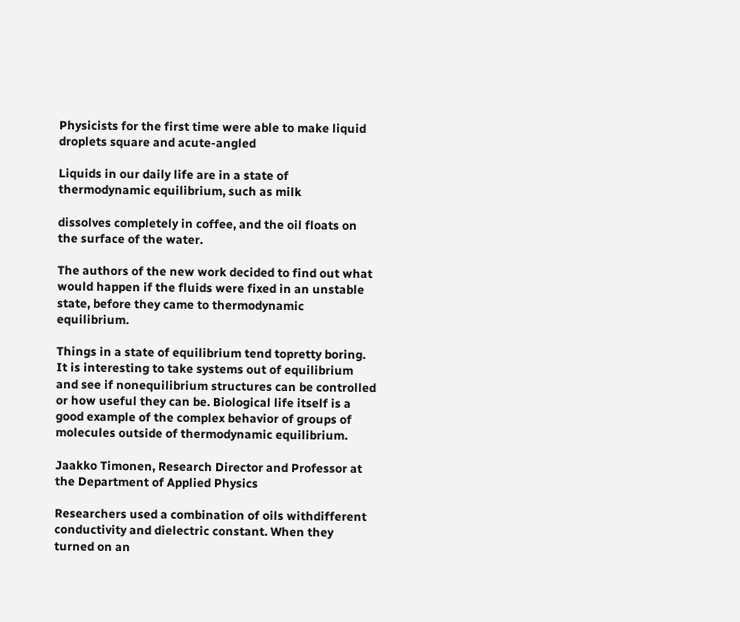Physicists for the first time were able to make liquid droplets square and acute-angled

Liquids in our daily life are in a state of thermodynamic equilibrium, such as milk

dissolves completely in coffee, and the oil floats on the surface of the water.

The authors of the new work decided to find out what would happen if the fluids were fixed in an unstable state, before they came to thermodynamic equilibrium.

Things in a state of equilibrium tend topretty boring. It is interesting to take systems out of equilibrium and see if nonequilibrium structures can be controlled or how useful they can be. Biological life itself is a good example of the complex behavior of groups of molecules outside of thermodynamic equilibrium.

Jaakko Timonen, Research Director and Professor at the Department of Applied Physics

Researchers used a combination of oils withdifferent conductivity and dielectric constant. When they turned on an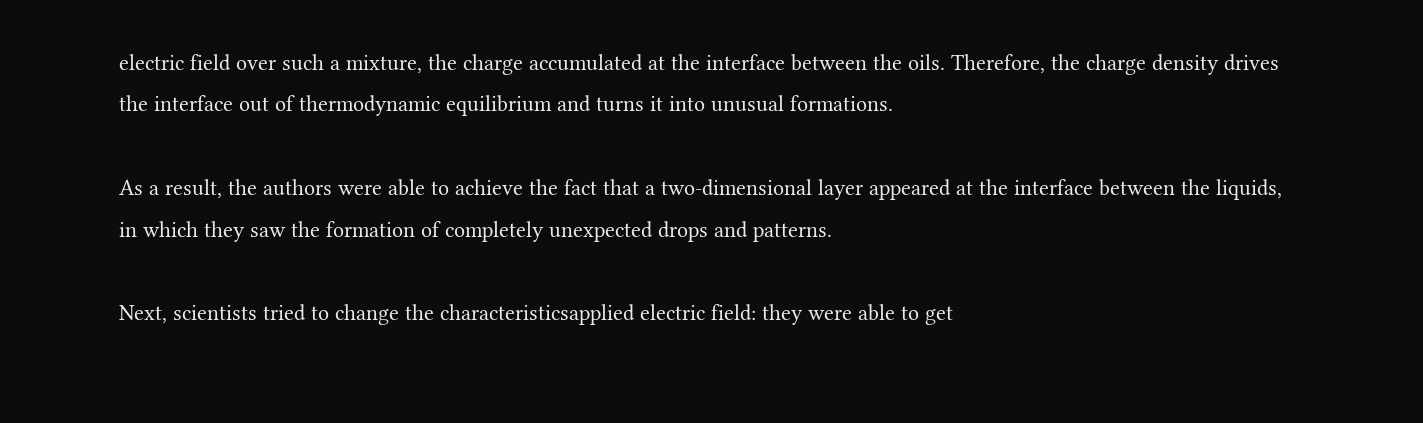electric field over such a mixture, the charge accumulated at the interface between the oils. Therefore, the charge density drives the interface out of thermodynamic equilibrium and turns it into unusual formations.

As a result, the authors were able to achieve the fact that a two-dimensional layer appeared at the interface between the liquids, in which they saw the formation of completely unexpected drops and patterns.

Next, scientists tried to change the characteristicsapplied electric field: they were able to get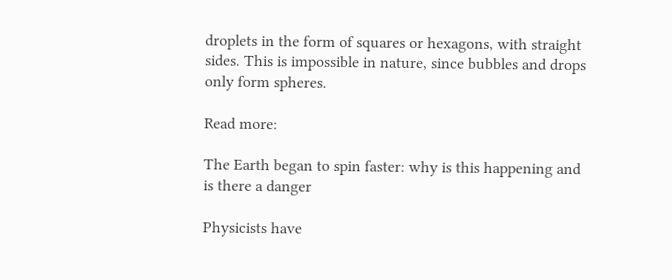droplets in the form of squares or hexagons, with straight sides. This is impossible in nature, since bubbles and drops only form spheres.

Read more:

The Earth began to spin faster: why is this happening and is there a danger

Physicists have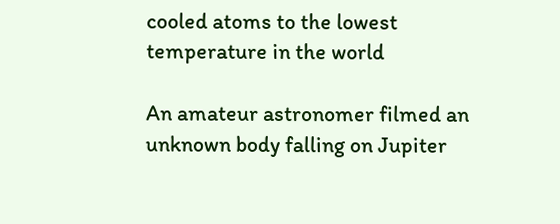cooled atoms to the lowest temperature in the world

An amateur astronomer filmed an unknown body falling on Jupiter